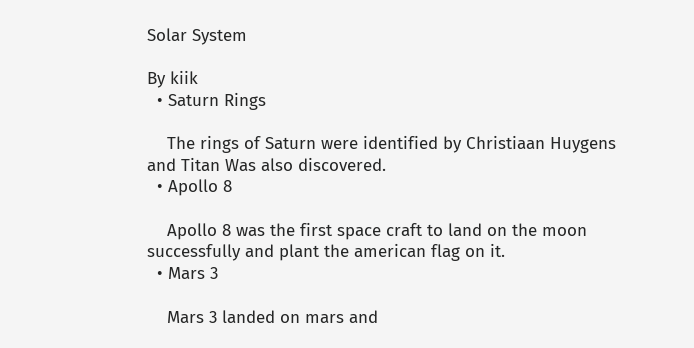Solar System

By kiik
  • Saturn Rings

    The rings of Saturn were identified by Christiaan Huygens and Titan Was also discovered.
  • Apollo 8

    Apollo 8 was the first space craft to land on the moon successfully and plant the american flag on it.
  • Mars 3

    Mars 3 landed on mars and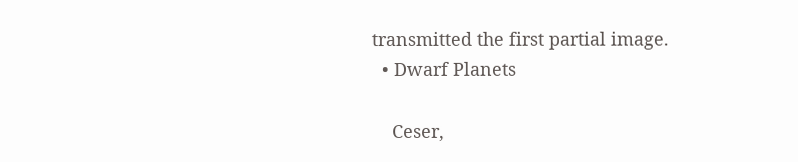transmitted the first partial image.
  • Dwarf Planets

    Ceser,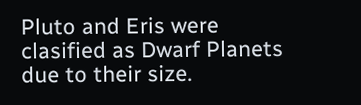Pluto and Eris were clasified as Dwarf Planets due to their size.